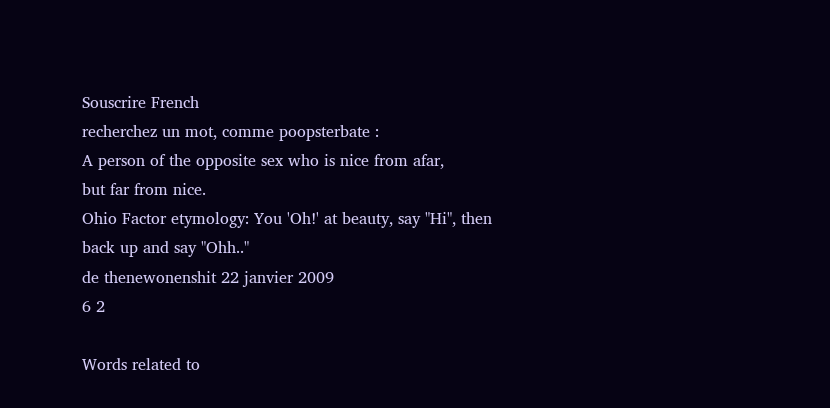Souscrire French
recherchez un mot, comme poopsterbate :
A person of the opposite sex who is nice from afar,
but far from nice.
Ohio Factor etymology: You 'Oh!' at beauty, say "Hi", then back up and say "Ohh.."
de thenewonenshit 22 janvier 2009
6 2

Words related to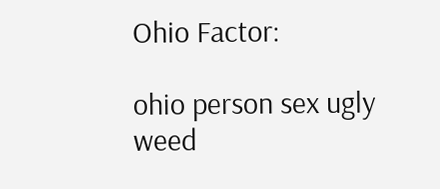Ohio Factor:

ohio person sex ugly weed